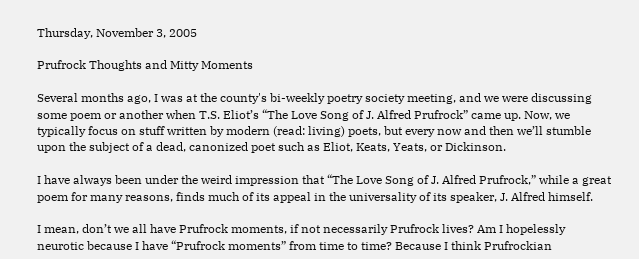Thursday, November 3, 2005

Prufrock Thoughts and Mitty Moments

Several months ago, I was at the county's bi-weekly poetry society meeting, and we were discussing some poem or another when T.S. Eliot’s “The Love Song of J. Alfred Prufrock” came up. Now, we typically focus on stuff written by modern (read: living) poets, but every now and then we’ll stumble upon the subject of a dead, canonized poet such as Eliot, Keats, Yeats, or Dickinson.

I have always been under the weird impression that “The Love Song of J. Alfred Prufrock,” while a great poem for many reasons, finds much of its appeal in the universality of its speaker, J. Alfred himself.

I mean, don’t we all have Prufrock moments, if not necessarily Prufrock lives? Am I hopelessly neurotic because I have “Prufrock moments” from time to time? Because I think Prufrockian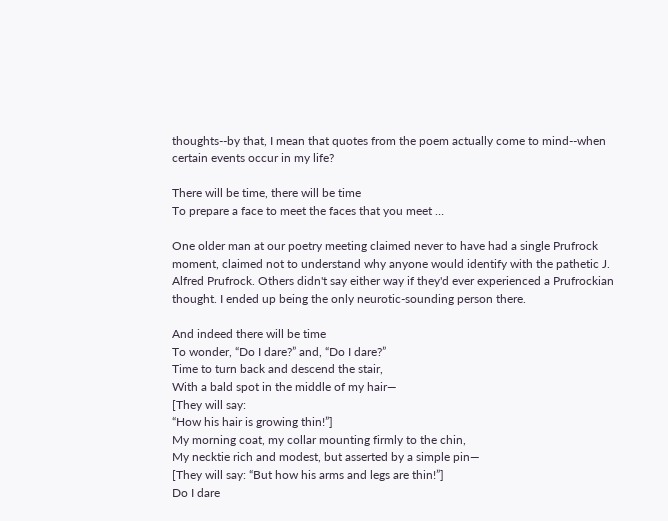thoughts--by that, I mean that quotes from the poem actually come to mind--when certain events occur in my life?

There will be time, there will be time
To prepare a face to meet the faces that you meet …

One older man at our poetry meeting claimed never to have had a single Prufrock moment, claimed not to understand why anyone would identify with the pathetic J. Alfred Prufrock. Others didn't say either way if they'd ever experienced a Prufrockian thought. I ended up being the only neurotic-sounding person there.

And indeed there will be time
To wonder, “Do I dare?” and, “Do I dare?”
Time to turn back and descend the stair,
With a bald spot in the middle of my hair—
[They will say:
“How his hair is growing thin!”]
My morning coat, my collar mounting firmly to the chin,
My necktie rich and modest, but asserted by a simple pin—
[They will say: “But how his arms and legs are thin!”]
Do I dare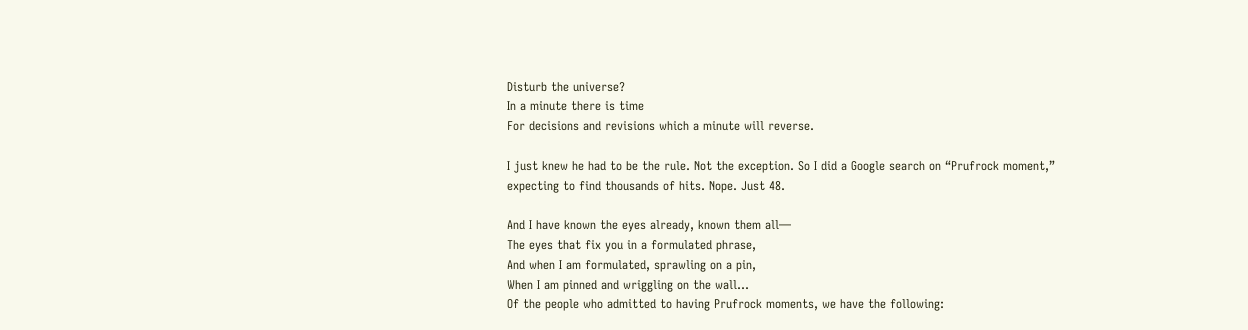Disturb the universe?
In a minute there is time
For decisions and revisions which a minute will reverse.

I just knew he had to be the rule. Not the exception. So I did a Google search on “Prufrock moment,” expecting to find thousands of hits. Nope. Just 48.

And I have known the eyes already, known them all—
The eyes that fix you in a formulated phrase,
And when I am formulated, sprawling on a pin,
When I am pinned and wriggling on the wall...
Of the people who admitted to having Prufrock moments, we have the following: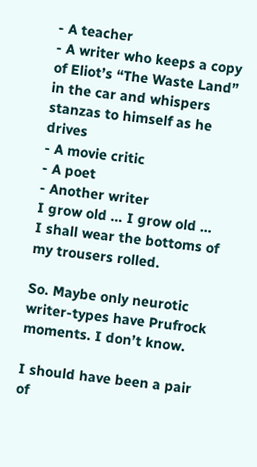- A teacher
- A writer who keeps a copy of Eliot’s “The Waste Land” in the car and whispers stanzas to himself as he drives
- A movie critic
- A poet
- Another writer
I grow old … I grow old …
I shall wear the bottoms of my trousers rolled.

So. Maybe only neurotic writer-types have Prufrock moments. I don’t know.

I should have been a pair of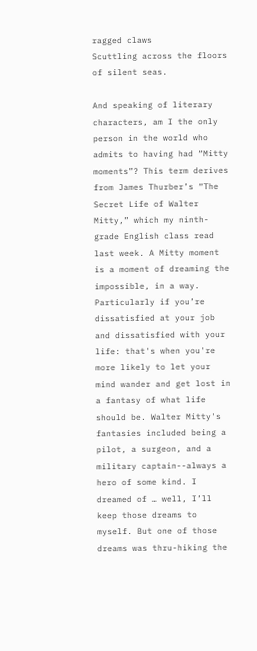ragged claws
Scuttling across the floors of silent seas.

And speaking of literary characters, am I the only person in the world who admits to having had “Mitty moments”? This term derives from James Thurber’s “The Secret Life of Walter Mitty,” which my ninth-grade English class read last week. A Mitty moment is a moment of dreaming the impossible, in a way. Particularly if you’re dissatisfied at your job and dissatisfied with your life: that's when you're more likely to let your mind wander and get lost in a fantasy of what life should be. Walter Mitty's fantasies included being a pilot, a surgeon, and a military captain--always a hero of some kind. I dreamed of … well, I’ll keep those dreams to myself. But one of those dreams was thru-hiking the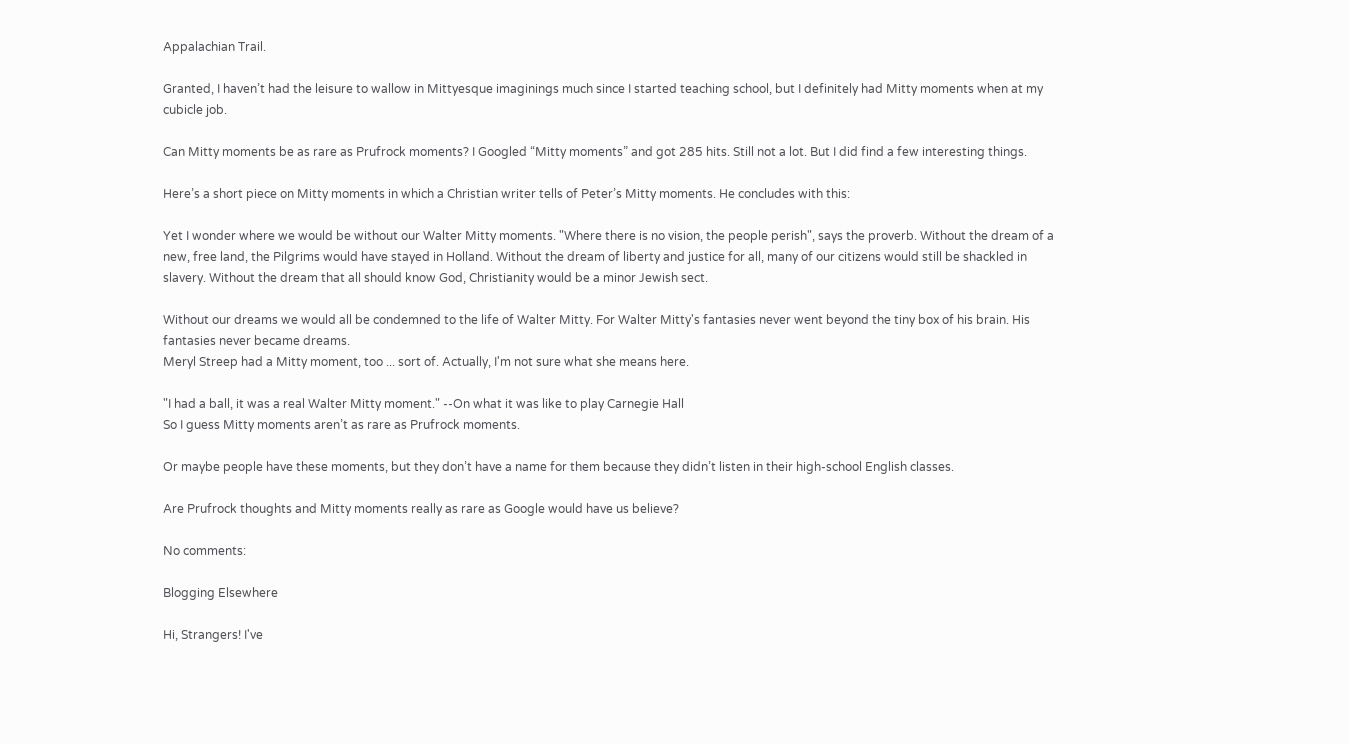Appalachian Trail.

Granted, I haven’t had the leisure to wallow in Mittyesque imaginings much since I started teaching school, but I definitely had Mitty moments when at my cubicle job.

Can Mitty moments be as rare as Prufrock moments? I Googled “Mitty moments” and got 285 hits. Still not a lot. But I did find a few interesting things.

Here’s a short piece on Mitty moments in which a Christian writer tells of Peter’s Mitty moments. He concludes with this:

Yet I wonder where we would be without our Walter Mitty moments. "Where there is no vision, the people perish", says the proverb. Without the dream of a new, free land, the Pilgrims would have stayed in Holland. Without the dream of liberty and justice for all, many of our citizens would still be shackled in slavery. Without the dream that all should know God, Christianity would be a minor Jewish sect.

Without our dreams we would all be condemned to the life of Walter Mitty. For Walter Mitty's fantasies never went beyond the tiny box of his brain. His fantasies never became dreams.
Meryl Streep had a Mitty moment, too ... sort of. Actually, I'm not sure what she means here.

"I had a ball, it was a real Walter Mitty moment." --On what it was like to play Carnegie Hall
So I guess Mitty moments aren’t as rare as Prufrock moments.

Or maybe people have these moments, but they don’t have a name for them because they didn’t listen in their high-school English classes.

Are Prufrock thoughts and Mitty moments really as rare as Google would have us believe?

No comments:

Blogging Elsewhere

Hi, Strangers! I've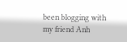been blogging with my friend Anh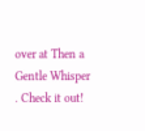over at Then a Gentle Whisper . Check it out!